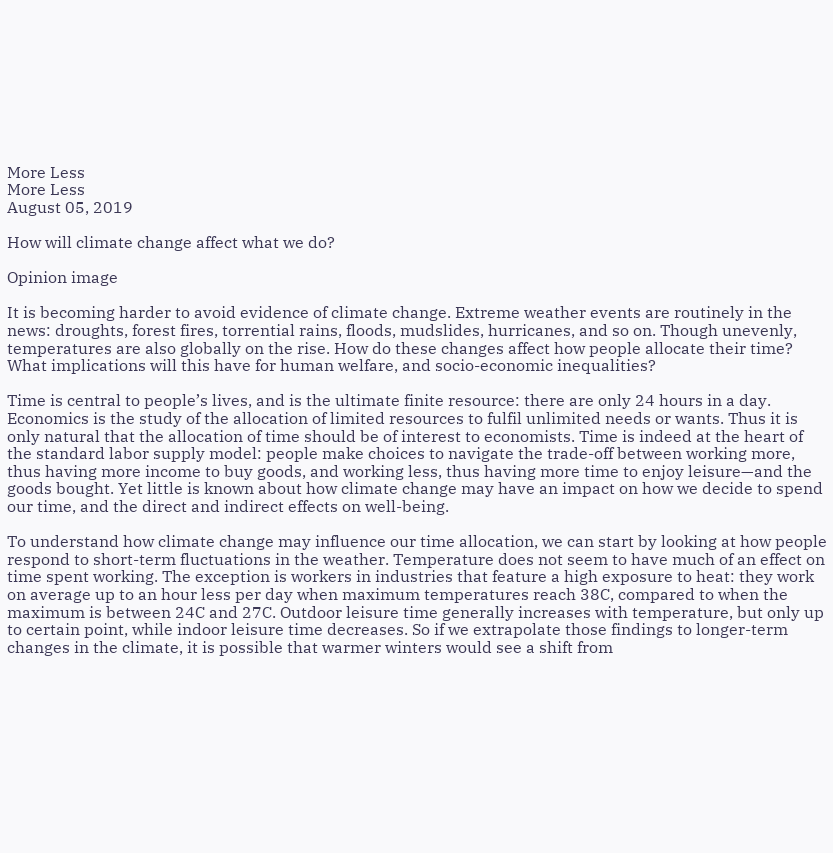More Less
More Less
August 05, 2019

How will climate change affect what we do?

Opinion image

It is becoming harder to avoid evidence of climate change. Extreme weather events are routinely in the news: droughts, forest fires, torrential rains, floods, mudslides, hurricanes, and so on. Though unevenly, temperatures are also globally on the rise. How do these changes affect how people allocate their time? What implications will this have for human welfare, and socio-economic inequalities?

Time is central to people’s lives, and is the ultimate finite resource: there are only 24 hours in a day. Economics is the study of the allocation of limited resources to fulfil unlimited needs or wants. Thus it is only natural that the allocation of time should be of interest to economists. Time is indeed at the heart of the standard labor supply model: people make choices to navigate the trade-off between working more, thus having more income to buy goods, and working less, thus having more time to enjoy leisure—and the goods bought. Yet little is known about how climate change may have an impact on how we decide to spend our time, and the direct and indirect effects on well-being.

To understand how climate change may influence our time allocation, we can start by looking at how people respond to short-term fluctuations in the weather. Temperature does not seem to have much of an effect on time spent working. The exception is workers in industries that feature a high exposure to heat: they work on average up to an hour less per day when maximum temperatures reach 38C, compared to when the maximum is between 24C and 27C. Outdoor leisure time generally increases with temperature, but only up to certain point, while indoor leisure time decreases. So if we extrapolate those findings to longer-term changes in the climate, it is possible that warmer winters would see a shift from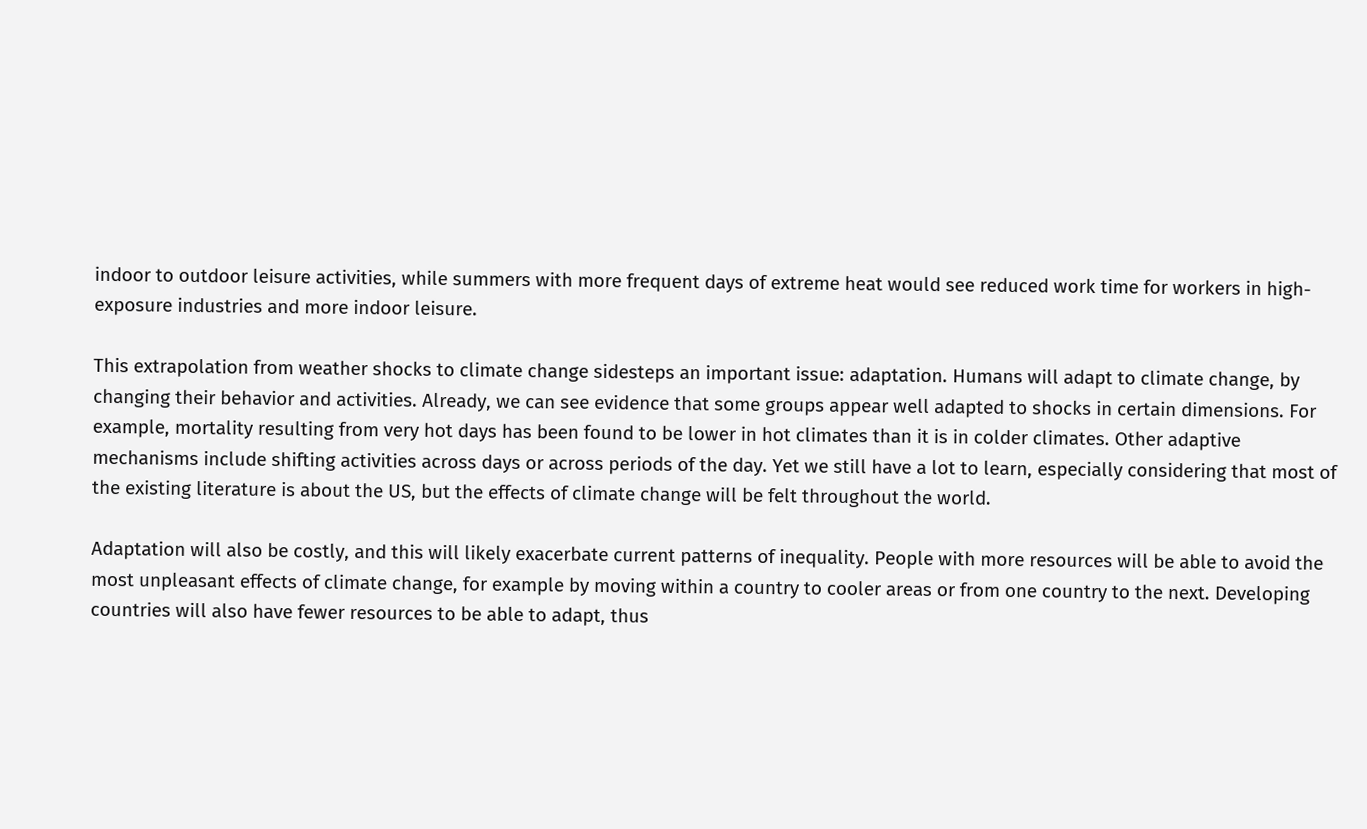indoor to outdoor leisure activities, while summers with more frequent days of extreme heat would see reduced work time for workers in high-exposure industries and more indoor leisure.

This extrapolation from weather shocks to climate change sidesteps an important issue: adaptation. Humans will adapt to climate change, by changing their behavior and activities. Already, we can see evidence that some groups appear well adapted to shocks in certain dimensions. For example, mortality resulting from very hot days has been found to be lower in hot climates than it is in colder climates. Other adaptive mechanisms include shifting activities across days or across periods of the day. Yet we still have a lot to learn, especially considering that most of the existing literature is about the US, but the effects of climate change will be felt throughout the world.

Adaptation will also be costly, and this will likely exacerbate current patterns of inequality. People with more resources will be able to avoid the most unpleasant effects of climate change, for example by moving within a country to cooler areas or from one country to the next. Developing countries will also have fewer resources to be able to adapt, thus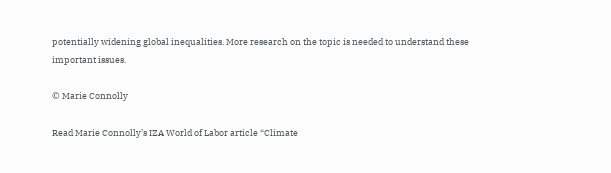potentially widening global inequalities. More research on the topic is needed to understand these important issues.

© Marie Connolly

Read Marie Connolly’s IZA World of Labor article “Climate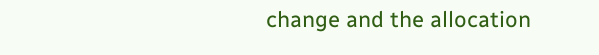change and the allocation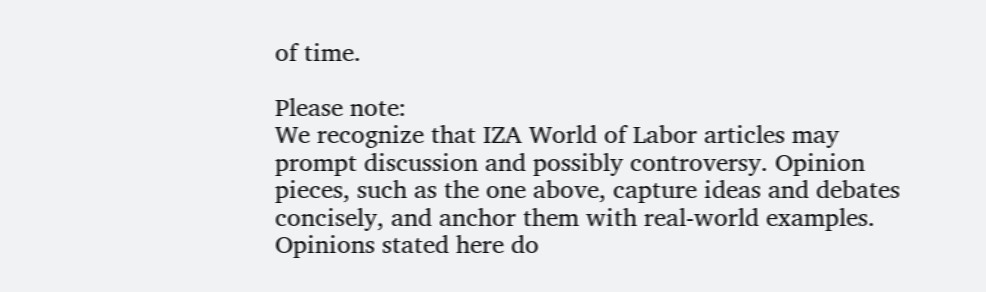of time.

Please note:
We recognize that IZA World of Labor articles may prompt discussion and possibly controversy. Opinion pieces, such as the one above, capture ideas and debates concisely, and anchor them with real-world examples. Opinions stated here do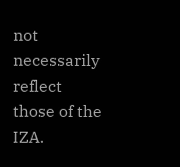not necessarily reflect those of the IZA.